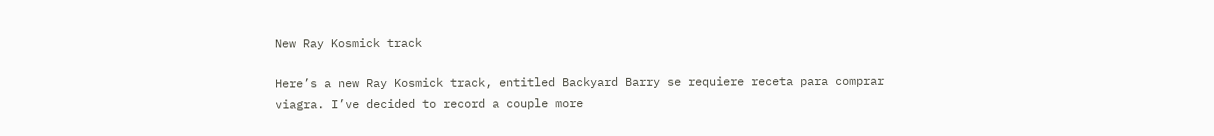New Ray Kosmick track

Here’s a new Ray Kosmick track, entitled Backyard Barry se requiere receta para comprar viagra. I’ve decided to record a couple more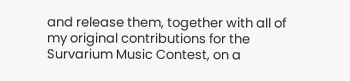and release them, together with all of my original contributions for the Survarium Music Contest, on a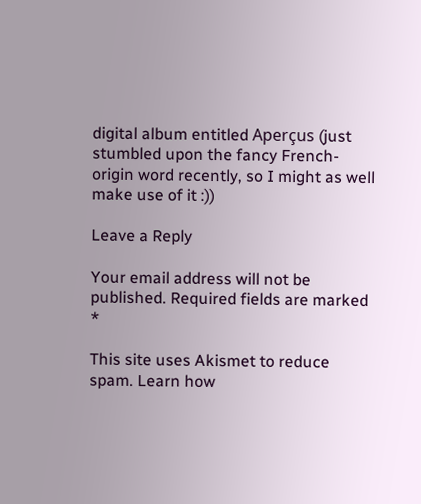digital album entitled Aperçus (just stumbled upon the fancy French-origin word recently, so I might as well make use of it :))

Leave a Reply

Your email address will not be published. Required fields are marked *

This site uses Akismet to reduce spam. Learn how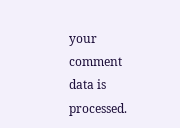your comment data is processed.